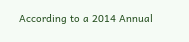According to a 2014 Annual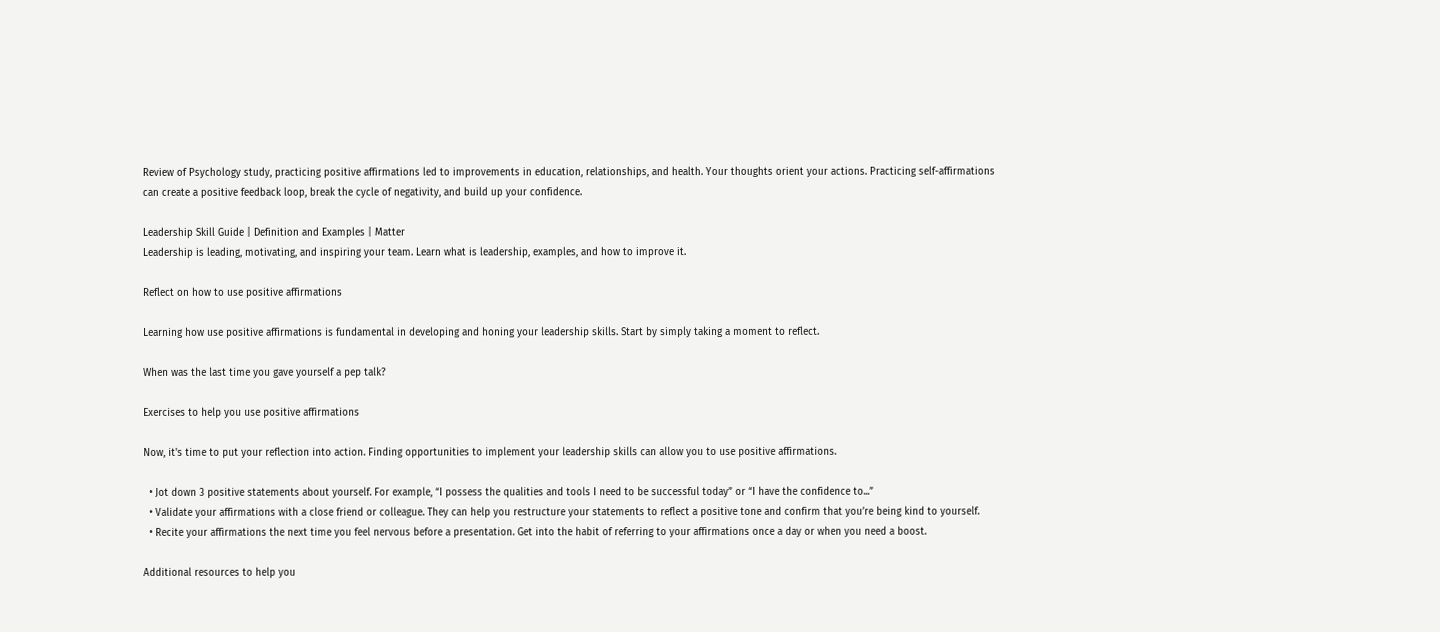Review of Psychology study, practicing positive affirmations led to improvements in education, relationships, and health. Your thoughts orient your actions. Practicing self-affirmations can create a positive feedback loop, break the cycle of negativity, and build up your confidence.

Leadership Skill Guide | Definition and Examples | Matter
Leadership is leading, motivating, and inspiring your team. Learn what is leadership, examples, and how to improve it.

Reflect on how to use positive affirmations

Learning how use positive affirmations is fundamental in developing and honing your leadership skills. Start by simply taking a moment to reflect.

When was the last time you gave yourself a pep talk?

Exercises to help you use positive affirmations

Now, it's time to put your reflection into action. Finding opportunities to implement your leadership skills can allow you to use positive affirmations.

  • Jot down 3 positive statements about yourself. For example, “I possess the qualities and tools I need to be successful today” or “I have the confidence to...”
  • Validate your affirmations with a close friend or colleague. They can help you restructure your statements to reflect a positive tone and confirm that you’re being kind to yourself.
  • Recite your affirmations the next time you feel nervous before a presentation. Get into the habit of referring to your affirmations once a day or when you need a boost.

Additional resources to help you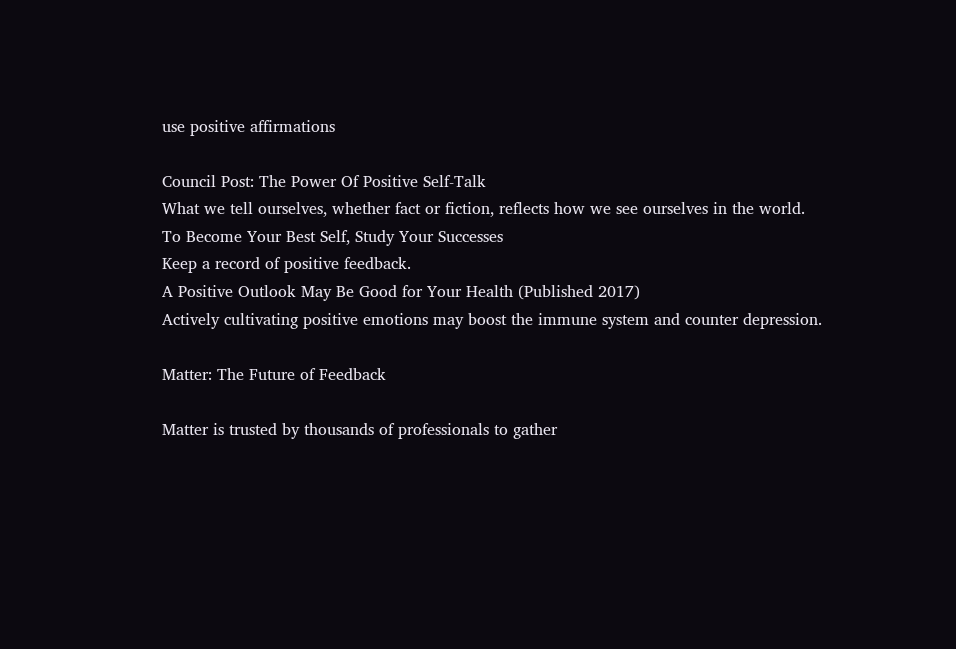use positive affirmations

Council Post: The Power Of Positive Self-Talk
What we tell ourselves, whether fact or fiction, reflects how we see ourselves in the world.
To Become Your Best Self, Study Your Successes
Keep a record of positive feedback.
A Positive Outlook May Be Good for Your Health (Published 2017)
Actively cultivating positive emotions may boost the immune system and counter depression.

Matter: The Future of Feedback

Matter is trusted by thousands of professionals to gather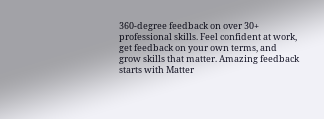360-degree feedback on over 30+ professional skills. Feel confident at work, get feedback on your own terms, and grow skills that matter. Amazing feedback starts with Matter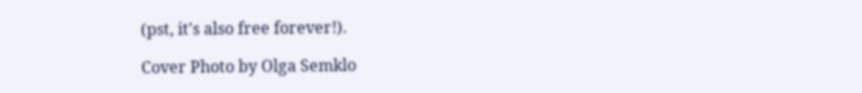(pst, it's also free forever!).

Cover Photo by Olga Semklo